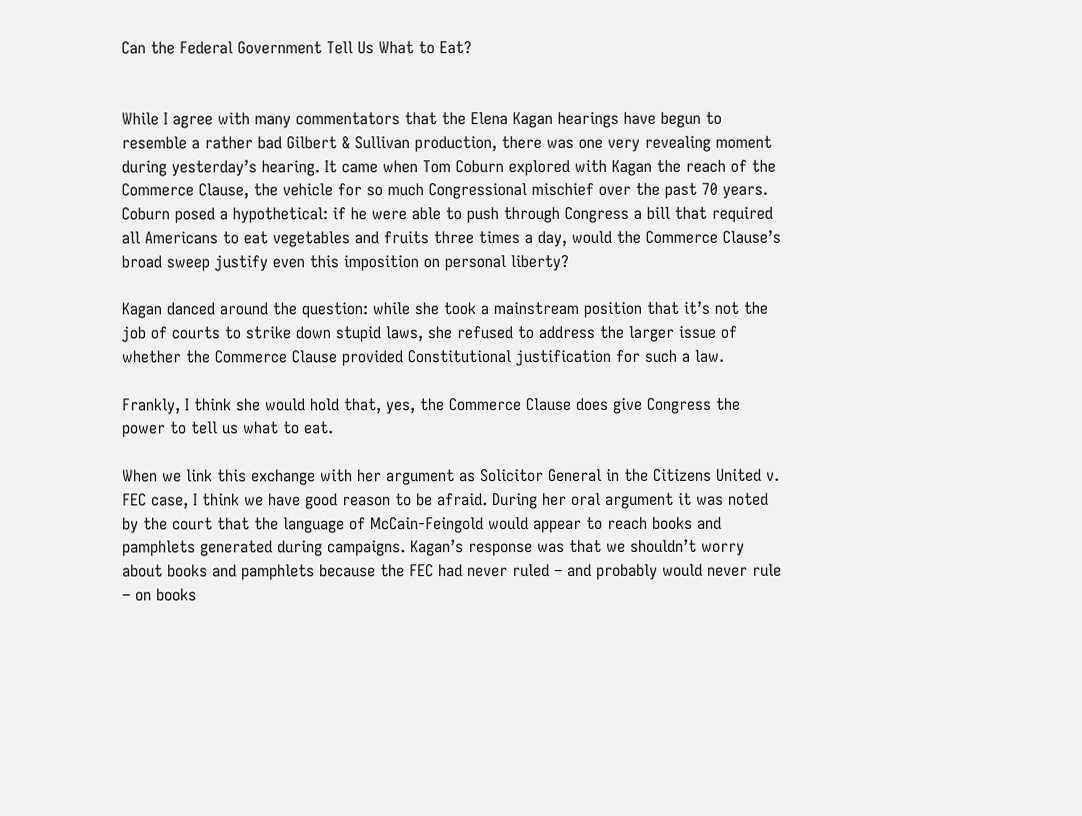Can the Federal Government Tell Us What to Eat?


While I agree with many commentators that the Elena Kagan hearings have begun to resemble a rather bad Gilbert & Sullivan production, there was one very revealing moment during yesterday’s hearing. It came when Tom Coburn explored with Kagan the reach of the Commerce Clause, the vehicle for so much Congressional mischief over the past 70 years. Coburn posed a hypothetical: if he were able to push through Congress a bill that required all Americans to eat vegetables and fruits three times a day, would the Commerce Clause’s broad sweep justify even this imposition on personal liberty?

Kagan danced around the question: while she took a mainstream position that it’s not the job of courts to strike down stupid laws, she refused to address the larger issue of whether the Commerce Clause provided Constitutional justification for such a law.

Frankly, I think she would hold that, yes, the Commerce Clause does give Congress the power to tell us what to eat.

When we link this exchange with her argument as Solicitor General in the Citizens United v. FEC case, I think we have good reason to be afraid. During her oral argument it was noted by the court that the language of McCain-Feingold would appear to reach books and pamphlets generated during campaigns. Kagan’s response was that we shouldn’t worry about books and pamphlets because the FEC had never ruled – and probably would never rule – on books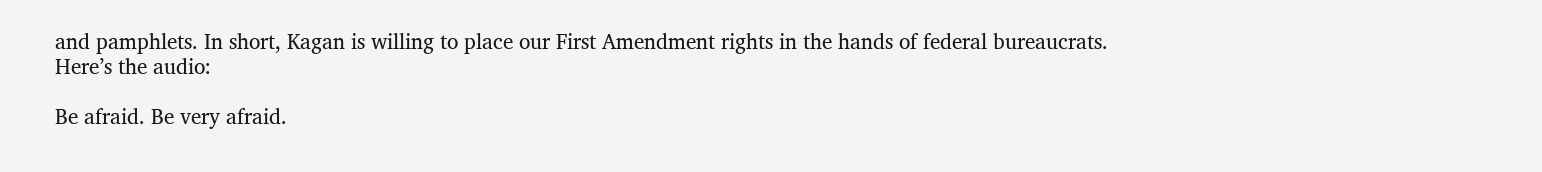and pamphlets. In short, Kagan is willing to place our First Amendment rights in the hands of federal bureaucrats. Here’s the audio:

Be afraid. Be very afraid.